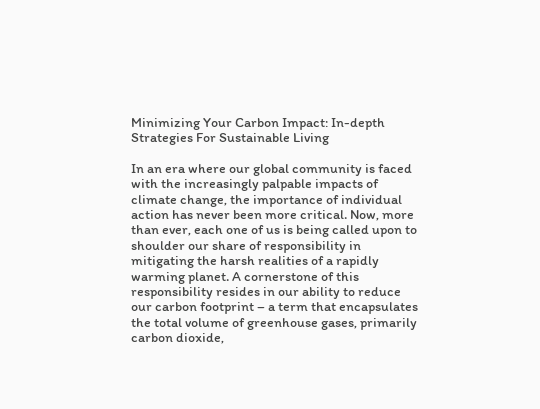Minimizing Your Carbon Impact: In-depth Strategies For Sustainable Living

In an era where our global community is faced with the increasingly palpable impacts of climate change, the importance of individual action has never been more critical. Now, more than ever, each one of us is being called upon to shoulder our share of responsibility in mitigating the harsh realities of a rapidly warming planet. A cornerstone of this responsibility resides in our ability to reduce our carbon footprint – a term that encapsulates the total volume of greenhouse gases, primarily carbon dioxide,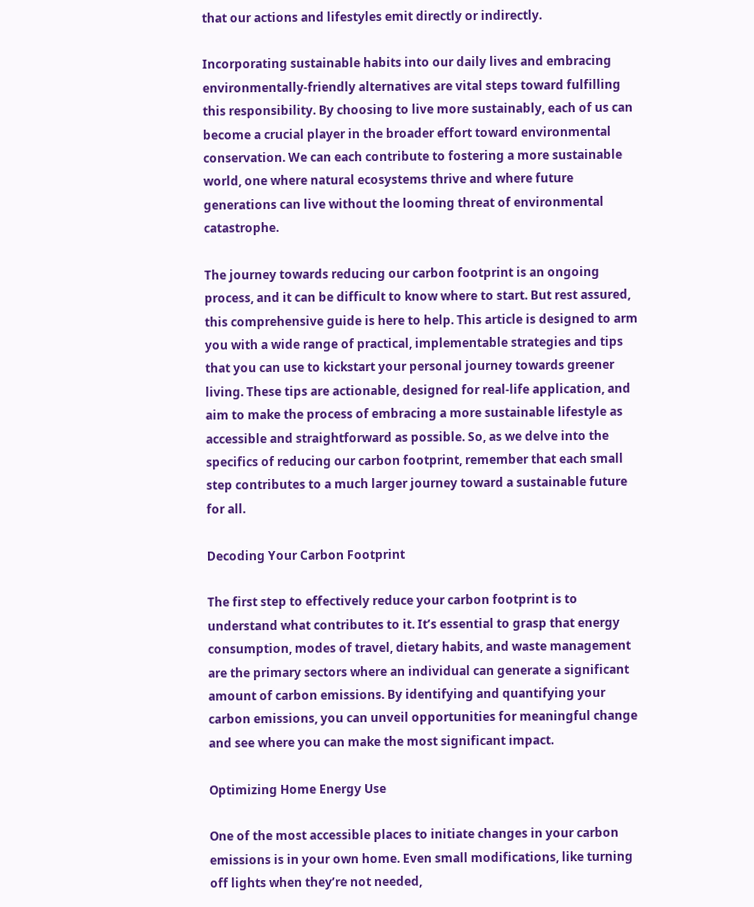that our actions and lifestyles emit directly or indirectly.

Incorporating sustainable habits into our daily lives and embracing environmentally-friendly alternatives are vital steps toward fulfilling this responsibility. By choosing to live more sustainably, each of us can become a crucial player in the broader effort toward environmental conservation. We can each contribute to fostering a more sustainable world, one where natural ecosystems thrive and where future generations can live without the looming threat of environmental catastrophe.

The journey towards reducing our carbon footprint is an ongoing process, and it can be difficult to know where to start. But rest assured, this comprehensive guide is here to help. This article is designed to arm you with a wide range of practical, implementable strategies and tips that you can use to kickstart your personal journey towards greener living. These tips are actionable, designed for real-life application, and aim to make the process of embracing a more sustainable lifestyle as accessible and straightforward as possible. So, as we delve into the specifics of reducing our carbon footprint, remember that each small step contributes to a much larger journey toward a sustainable future for all.

Decoding Your Carbon Footprint

The first step to effectively reduce your carbon footprint is to understand what contributes to it. It’s essential to grasp that energy consumption, modes of travel, dietary habits, and waste management are the primary sectors where an individual can generate a significant amount of carbon emissions. By identifying and quantifying your carbon emissions, you can unveil opportunities for meaningful change and see where you can make the most significant impact.

Optimizing Home Energy Use

One of the most accessible places to initiate changes in your carbon emissions is in your own home. Even small modifications, like turning off lights when they’re not needed,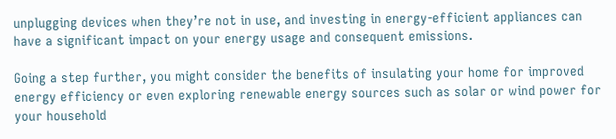unplugging devices when they’re not in use, and investing in energy-efficient appliances can have a significant impact on your energy usage and consequent emissions.

Going a step further, you might consider the benefits of insulating your home for improved energy efficiency or even exploring renewable energy sources such as solar or wind power for your household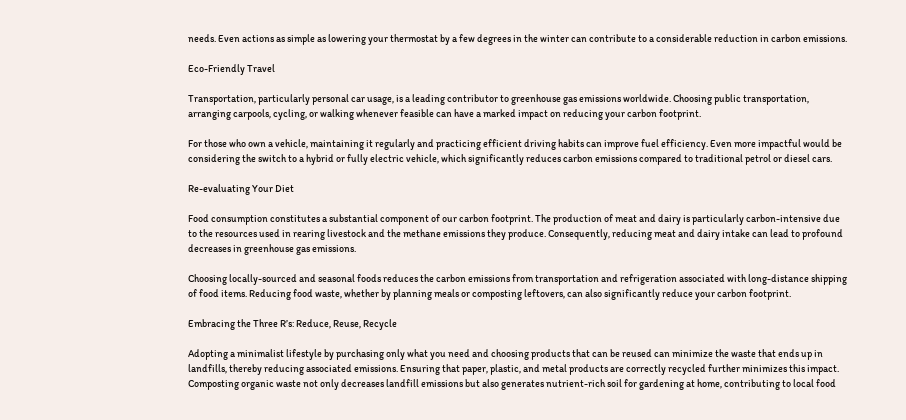needs. Even actions as simple as lowering your thermostat by a few degrees in the winter can contribute to a considerable reduction in carbon emissions.

Eco-Friendly Travel

Transportation, particularly personal car usage, is a leading contributor to greenhouse gas emissions worldwide. Choosing public transportation, arranging carpools, cycling, or walking whenever feasible can have a marked impact on reducing your carbon footprint.

For those who own a vehicle, maintaining it regularly and practicing efficient driving habits can improve fuel efficiency. Even more impactful would be considering the switch to a hybrid or fully electric vehicle, which significantly reduces carbon emissions compared to traditional petrol or diesel cars.

Re-evaluating Your Diet

Food consumption constitutes a substantial component of our carbon footprint. The production of meat and dairy is particularly carbon-intensive due to the resources used in rearing livestock and the methane emissions they produce. Consequently, reducing meat and dairy intake can lead to profound decreases in greenhouse gas emissions.

Choosing locally-sourced and seasonal foods reduces the carbon emissions from transportation and refrigeration associated with long-distance shipping of food items. Reducing food waste, whether by planning meals or composting leftovers, can also significantly reduce your carbon footprint.

Embracing the Three R’s: Reduce, Reuse, Recycle

Adopting a minimalist lifestyle by purchasing only what you need and choosing products that can be reused can minimize the waste that ends up in landfills, thereby reducing associated emissions. Ensuring that paper, plastic, and metal products are correctly recycled further minimizes this impact. Composting organic waste not only decreases landfill emissions but also generates nutrient-rich soil for gardening at home, contributing to local food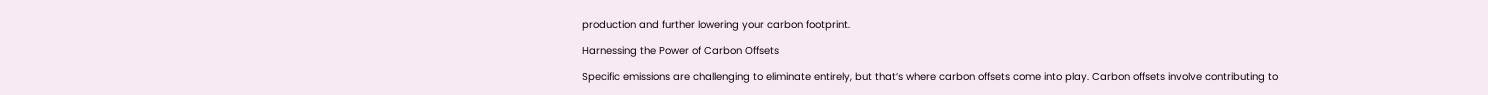production and further lowering your carbon footprint.

Harnessing the Power of Carbon Offsets

Specific emissions are challenging to eliminate entirely, but that’s where carbon offsets come into play. Carbon offsets involve contributing to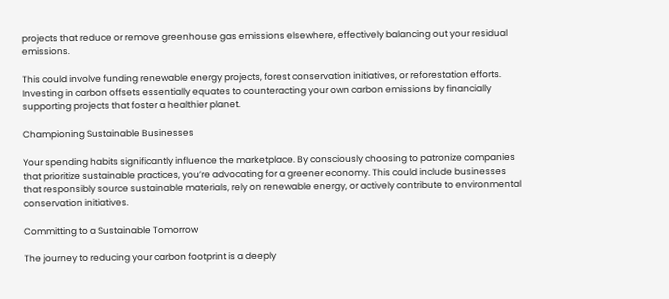projects that reduce or remove greenhouse gas emissions elsewhere, effectively balancing out your residual emissions.

This could involve funding renewable energy projects, forest conservation initiatives, or reforestation efforts. Investing in carbon offsets essentially equates to counteracting your own carbon emissions by financially supporting projects that foster a healthier planet.

Championing Sustainable Businesses

Your spending habits significantly influence the marketplace. By consciously choosing to patronize companies that prioritize sustainable practices, you’re advocating for a greener economy. This could include businesses that responsibly source sustainable materials, rely on renewable energy, or actively contribute to environmental conservation initiatives.

Committing to a Sustainable Tomorrow

The journey to reducing your carbon footprint is a deeply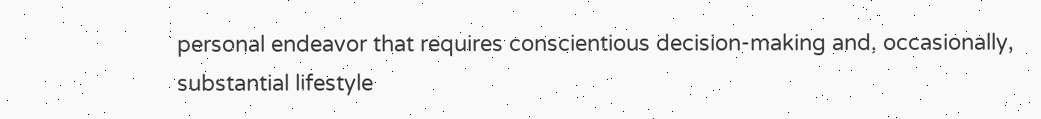personal endeavor that requires conscientious decision-making and, occasionally, substantial lifestyle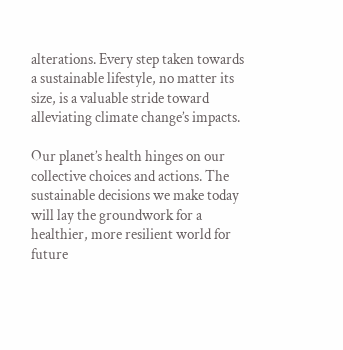alterations. Every step taken towards a sustainable lifestyle, no matter its size, is a valuable stride toward alleviating climate change’s impacts.

Our planet’s health hinges on our collective choices and actions. The sustainable decisions we make today will lay the groundwork for a healthier, more resilient world for future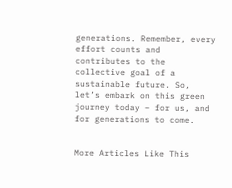generations. Remember, every effort counts and contributes to the collective goal of a sustainable future. So, let’s embark on this green journey today – for us, and for generations to come.


More Articles Like This